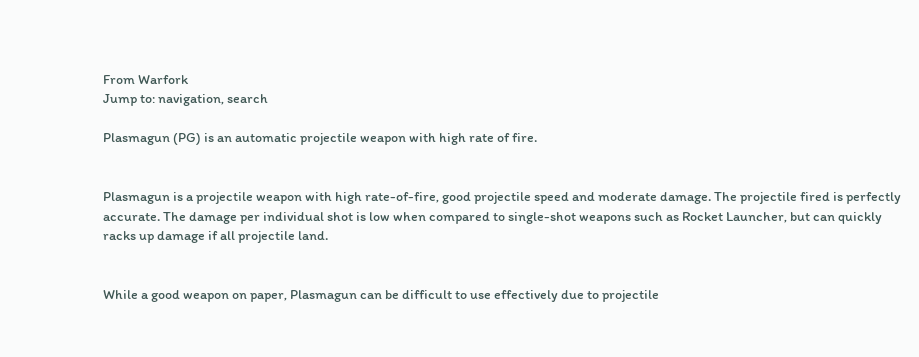From Warfork
Jump to: navigation, search

Plasmagun (PG) is an automatic projectile weapon with high rate of fire.


Plasmagun is a projectile weapon with high rate-of-fire, good projectile speed and moderate damage. The projectile fired is perfectly accurate. The damage per individual shot is low when compared to single-shot weapons such as Rocket Launcher, but can quickly racks up damage if all projectile land.


While a good weapon on paper, Plasmagun can be difficult to use effectively due to projectile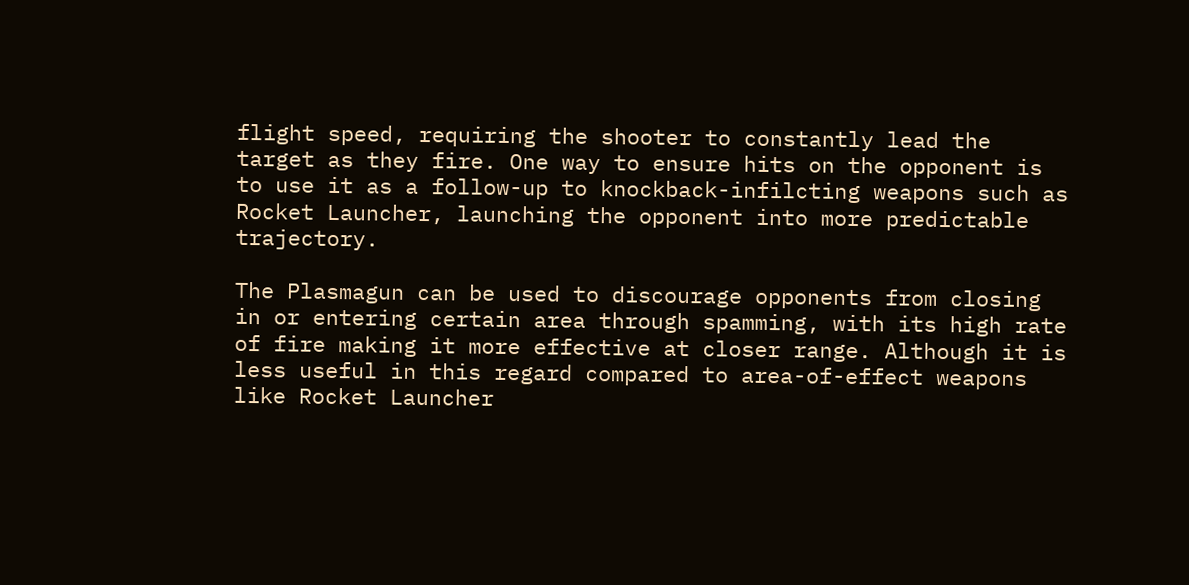flight speed, requiring the shooter to constantly lead the target as they fire. One way to ensure hits on the opponent is to use it as a follow-up to knockback-infilcting weapons such as Rocket Launcher, launching the opponent into more predictable trajectory.

The Plasmagun can be used to discourage opponents from closing in or entering certain area through spamming, with its high rate of fire making it more effective at closer range. Although it is less useful in this regard compared to area-of-effect weapons like Rocket Launcher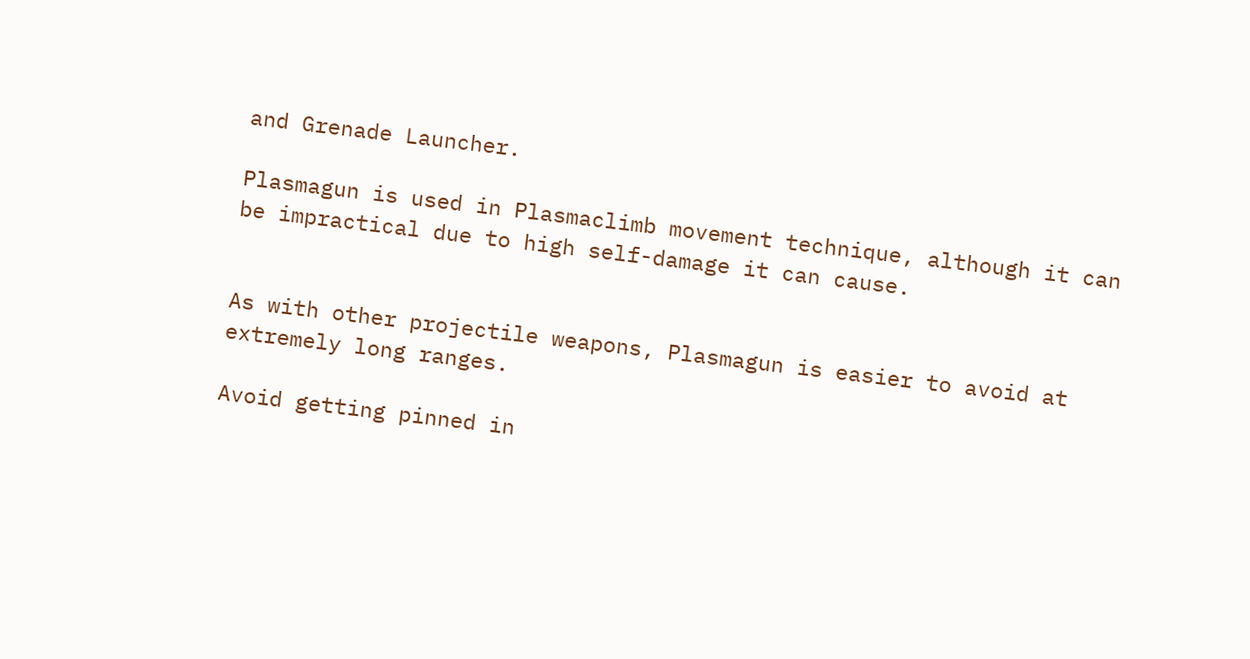and Grenade Launcher.

Plasmagun is used in Plasmaclimb movement technique, although it can be impractical due to high self-damage it can cause.


As with other projectile weapons, Plasmagun is easier to avoid at extremely long ranges.

Avoid getting pinned in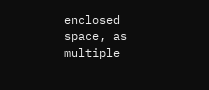enclosed space, as multiple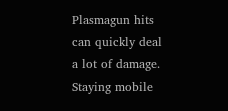Plasmagun hits can quickly deal a lot of damage. Staying mobile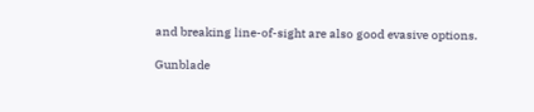and breaking line-of-sight are also good evasive options.

Gunblade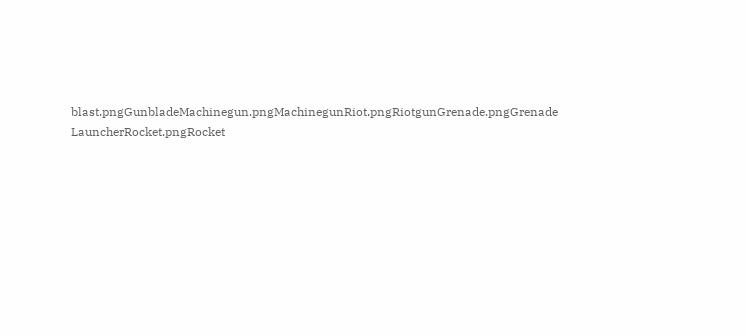blast.pngGunbladeMachinegun.pngMachinegunRiot.pngRiotgunGrenade.pngGrenade LauncherRocket.pngRocket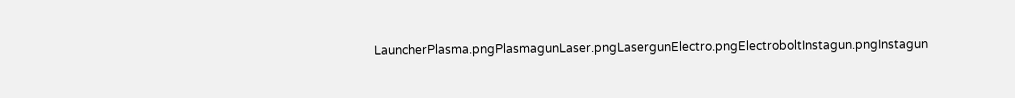LauncherPlasma.pngPlasmagunLaser.pngLasergunElectro.pngElectroboltInstagun.pngInstagun